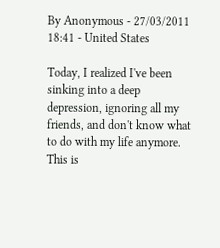By Anonymous - 27/03/2011 18:41 - United States

Today, I realized I've been sinking into a deep depression, ignoring all my friends, and don't know what to do with my life anymore. This is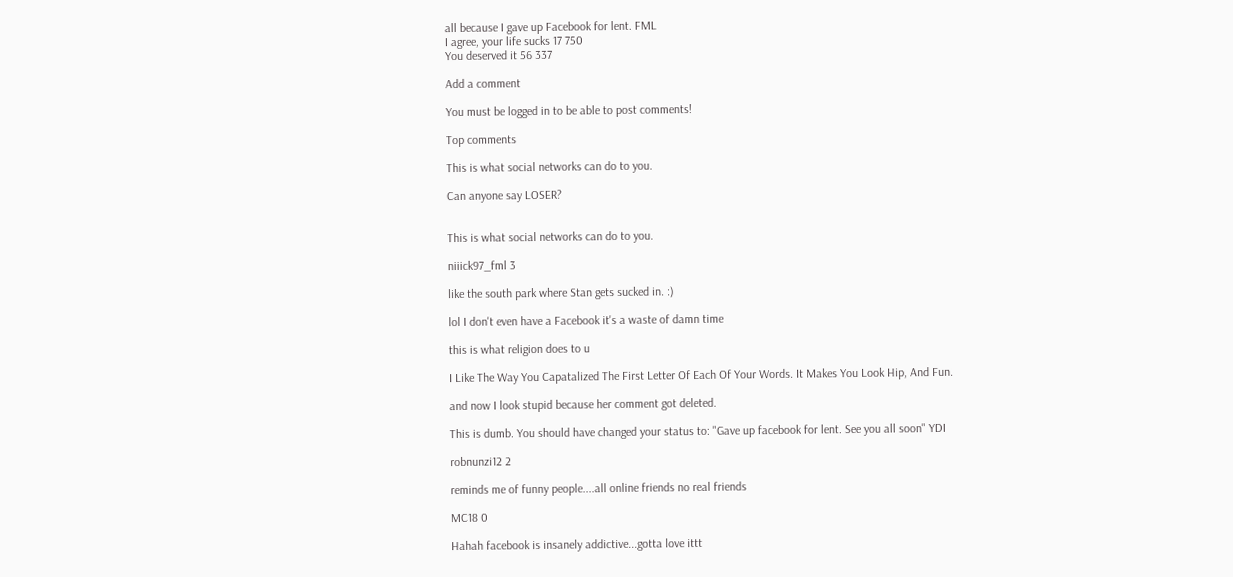all because I gave up Facebook for lent. FML
I agree, your life sucks 17 750
You deserved it 56 337

Add a comment

You must be logged in to be able to post comments!

Top comments

This is what social networks can do to you.

Can anyone say LOSER?


This is what social networks can do to you.

niiick97_fml 3

like the south park where Stan gets sucked in. :)

lol I don't even have a Facebook it's a waste of damn time

this is what religion does to u

I Like The Way You Capatalized The First Letter Of Each Of Your Words. It Makes You Look Hip, And Fun.

and now I look stupid because her comment got deleted.

This is dumb. You should have changed your status to: "Gave up facebook for lent. See you all soon" YDI

robnunzi12 2

reminds me of funny people....all online friends no real friends

MC18 0

Hahah facebook is insanely addictive...gotta love ittt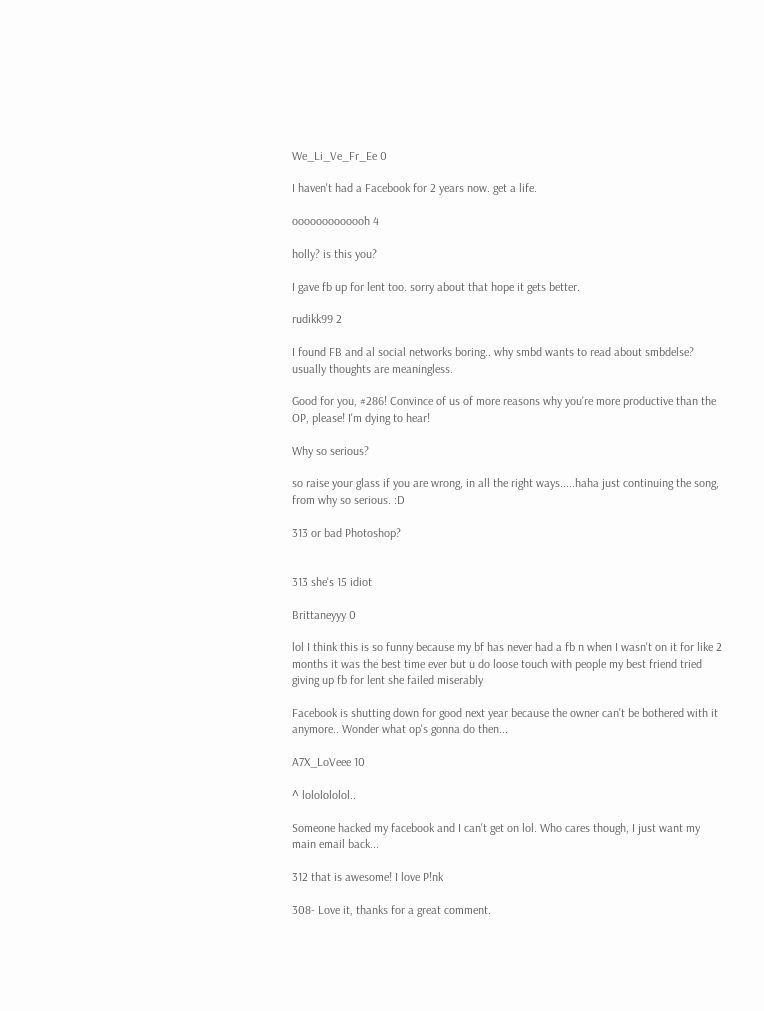We_Li_Ve_Fr_Ee 0

I haven't had a Facebook for 2 years now. get a life.

ooooooooooooh 4

holly? is this you?

I gave fb up for lent too. sorry about that hope it gets better.

rudikk99 2

I found FB and al social networks boring.. why smbd wants to read about smbdelse? usually thoughts are meaningless.

Good for you, #286! Convince of us of more reasons why you're more productive than the OP, please! I'm dying to hear!

Why so serious?

so raise your glass if you are wrong, in all the right ways.....haha just continuing the song, from why so serious. :D

313 or bad Photoshop?


313 she's 15 idiot

Brittaneyyy 0

lol I think this is so funny because my bf has never had a fb n when I wasn't on it for like 2 months it was the best time ever but u do loose touch with people my best friend tried giving up fb for lent she failed miserably

Facebook is shutting down for good next year because the owner can't be bothered with it anymore.. Wonder what op's gonna do then...

A7X_LoVeee 10

^ lololololol..

Someone hacked my facebook and I can't get on lol. Who cares though, I just want my main email back...

312 that is awesome! I love P!nk

308- Love it, thanks for a great comment.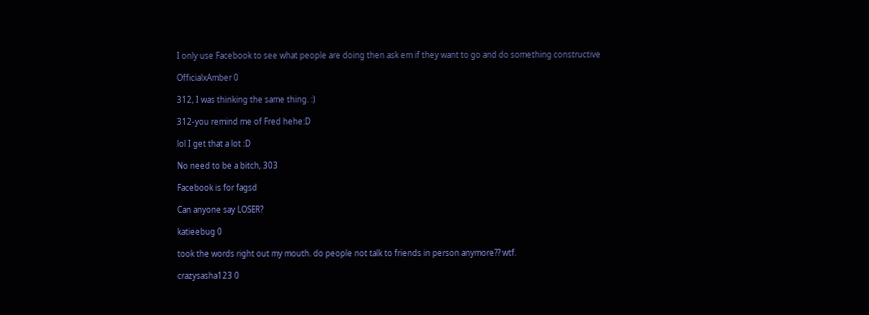I only use Facebook to see what people are doing then ask em if they want to go and do something constructive

OfficialxAmber 0

312, I was thinking the same thing. :)

312-you remind me of Fred hehe:D

lol I get that a lot :D

No need to be a bitch, 303

Facebook is for fagsd

Can anyone say LOSER?

katieebug 0

took the words right out my mouth. do people not talk to friends in person anymore?? wtf.

crazysasha123 0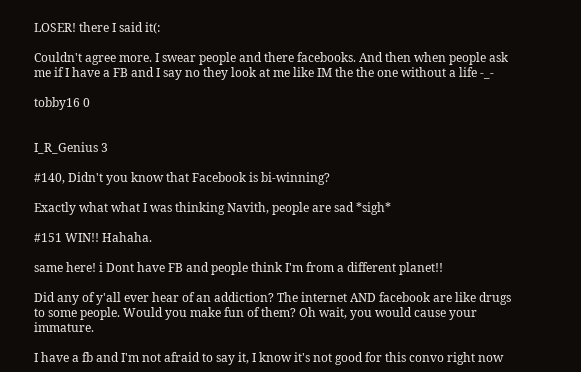LOSER! there I said it(:

Couldn't agree more. I swear people and there facebooks. And then when people ask me if I have a FB and I say no they look at me like IM the the one without a life -_-

tobby16 0


I_R_Genius 3

#140, Didn't you know that Facebook is bi-winning?

Exactly what what I was thinking Navith, people are sad *sigh*

#151 WIN!! Hahaha.

same here! i Dont have FB and people think I'm from a different planet!!

Did any of y'all ever hear of an addiction? The internet AND facebook are like drugs to some people. Would you make fun of them? Oh wait, you would cause your immature.

I have a fb and I'm not afraid to say it, I know it's not good for this convo right now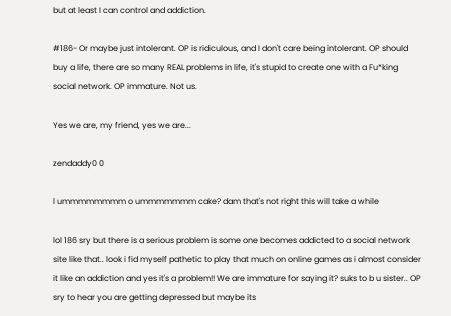but at least I can control and addiction.

#186- Or maybe just intolerant. OP is ridiculous, and I don't care being intolerant. OP should buy a life, there are so many REAL problems in life, it's stupid to create one with a Fu*king social network. OP immature. Not us.

Yes we are, my friend, yes we are...

zendaddy0 0

l ummmmmmmm o ummmmmmm cake? dam that's not right this will take a while

lol 186 sry but there is a serious problem is some one becomes addicted to a social network site like that.. look i fid myself pathetic to play that much on online games as i almost consider it like an addiction and yes it's a problem!! We are immature for saying it? suks to b u sister.. OP sry to hear you are getting depressed but maybe its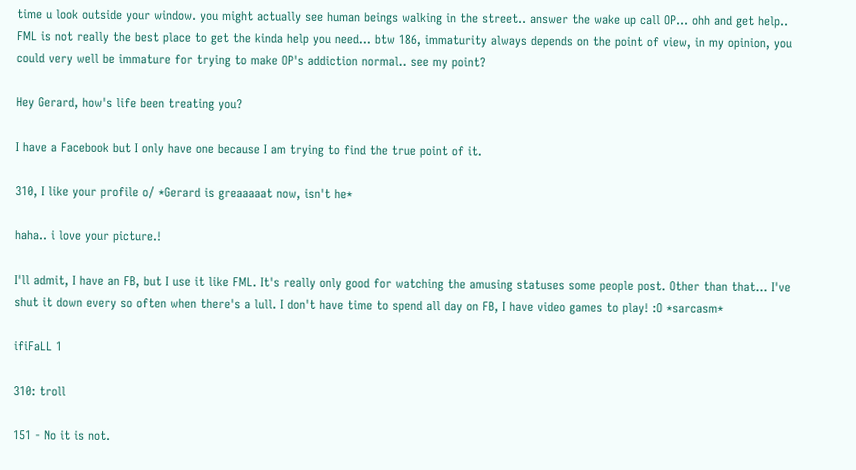time u look outside your window. you might actually see human beings walking in the street.. answer the wake up call OP... ohh and get help.. FML is not really the best place to get the kinda help you need... btw 186, immaturity always depends on the point of view, in my opinion, you could very well be immature for trying to make OP's addiction normal.. see my point?

Hey Gerard, how's life been treating you?

I have a Facebook but I only have one because I am trying to find the true point of it.

310, I like your profile o/ *Gerard is greaaaaat now, isn't he*

haha.. i love your picture.!

I'll admit, I have an FB, but I use it like FML. It's really only good for watching the amusing statuses some people post. Other than that... I've shut it down every so often when there's a lull. I don't have time to spend all day on FB, I have video games to play! :O *sarcasm*

ifiFaLL 1

310: troll

151 - No it is not.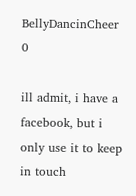BellyDancinCheer 0

ill admit, i have a facebook, but i only use it to keep in touch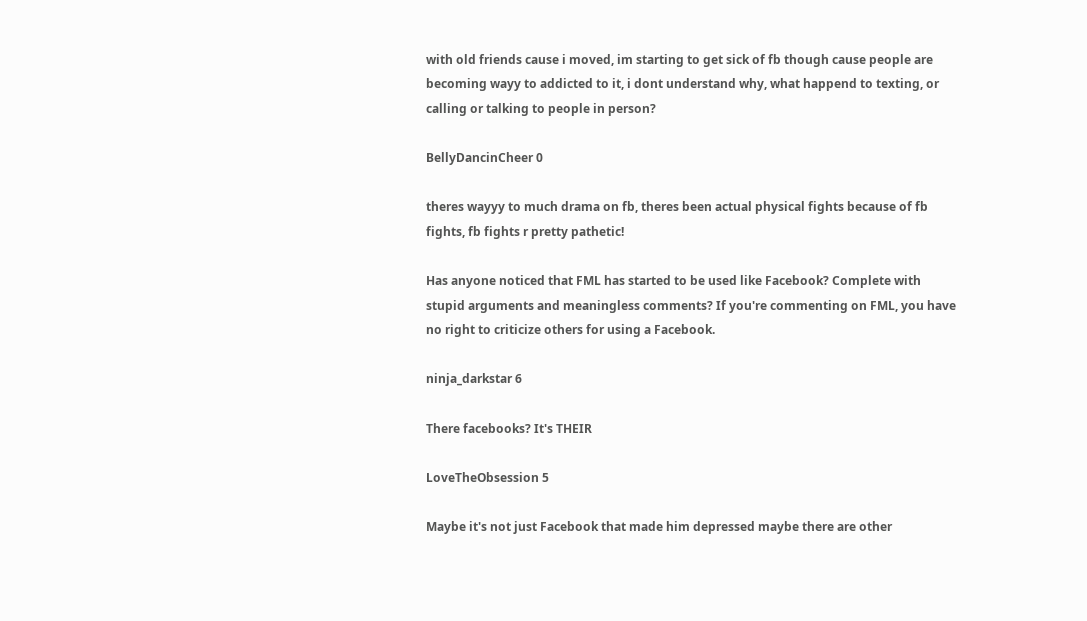with old friends cause i moved, im starting to get sick of fb though cause people are becoming wayy to addicted to it, i dont understand why, what happend to texting, or calling or talking to people in person?

BellyDancinCheer 0

theres wayyy to much drama on fb, theres been actual physical fights because of fb fights, fb fights r pretty pathetic!

Has anyone noticed that FML has started to be used like Facebook? Complete with stupid arguments and meaningless comments? If you're commenting on FML, you have no right to criticize others for using a Facebook.

ninja_darkstar 6

There facebooks? It's THEIR

LoveTheObsession 5

Maybe it's not just Facebook that made him depressed maybe there are other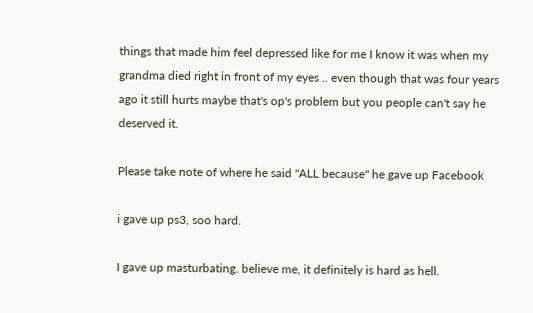things that made him feel depressed like for me I know it was when my grandma died right in front of my eyes .. even though that was four years ago it still hurts maybe that's op's problem but you people can't say he deserved it.

Please take note of where he said "ALL because" he gave up Facebook

i gave up ps3, soo hard.

I gave up masturbating. believe me, it definitely is hard as hell.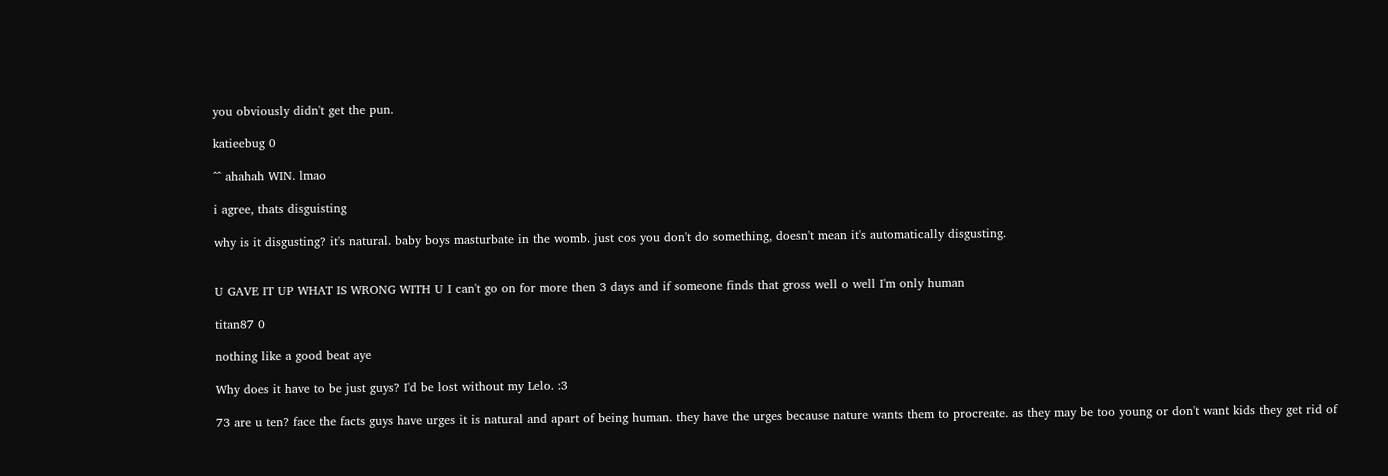you obviously didn't get the pun.

katieebug 0

^^ ahahah WIN. lmao

i agree, thats disguisting

why is it disgusting? it's natural. baby boys masturbate in the womb. just cos you don't do something, doesn't mean it's automatically disgusting.


U GAVE IT UP WHAT IS WRONG WITH U I can't go on for more then 3 days and if someone finds that gross well o well I'm only human

titan87 0

nothing like a good beat aye

Why does it have to be just guys? I'd be lost without my Lelo. :3

73 are u ten? face the facts guys have urges it is natural and apart of being human. they have the urges because nature wants them to procreate. as they may be too young or don't want kids they get rid of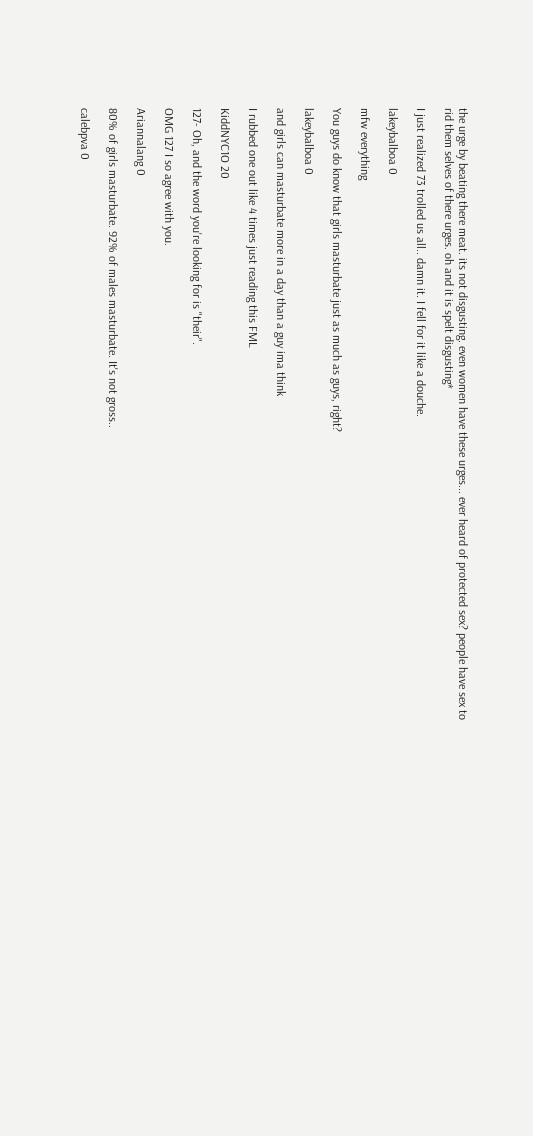the urge by beating there meat. its not disgusting. even women have these urges... ever heard of protected sex? people have sex to rid them selves of there urges. oh and it is spelt disgusting*

I just realized 73 trolled us all.. damn it. I fell for it like a douche.

lakeybalboa 0

mfw everything

You guys do know that girls masturbate just as much as guys, right?

lakeybalboa 0

and girls can masturbate more in a day than a guy ima think

I rubbed one out like 4 times just reading this FML

KiddNYC1O 20

127- Oh, and the word you're looking for is "their".

OMG 127 I so agree with you.

Ariannalang 0

80% of girls masturbate. 92% of males masturbate. It's not gross..

calebpva 0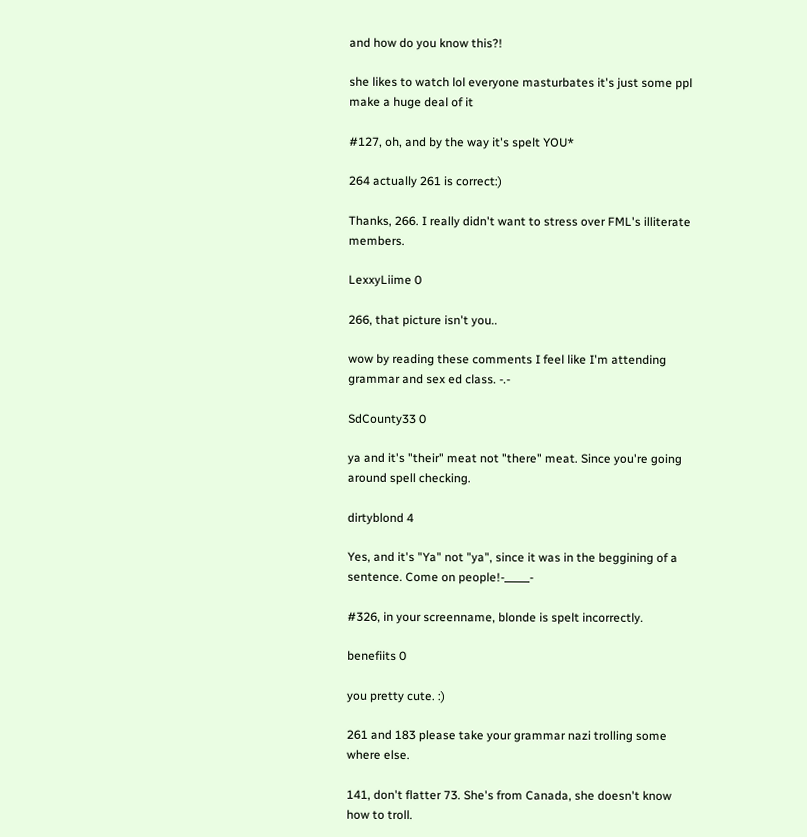and how do you know this?!

she likes to watch lol everyone masturbates it's just some ppl make a huge deal of it

#127, oh, and by the way it's spelt YOU*

264 actually 261 is correct:)

Thanks, 266. I really didn't want to stress over FML's illiterate members.

LexxyLiime 0

266, that picture isn't you..

wow by reading these comments I feel like I'm attending grammar and sex ed class. -.-

SdCounty33 0

ya and it's "their" meat not "there" meat. Since you're going around spell checking.

dirtyblond 4

Yes, and it's "Ya" not "ya", since it was in the beggining of a sentence. Come on people!-_____-

#326, in your screenname, blonde is spelt incorrectly.

benefiits 0

you pretty cute. :)

261 and 183 please take your grammar nazi trolling some where else.

141, don't flatter 73. She's from Canada, she doesn't know how to troll.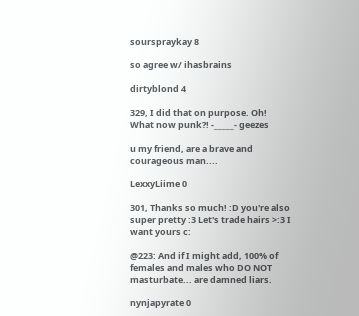sourspraykay 8

so agree w/ ihasbrains

dirtyblond 4

329, I did that on purpose. Oh! What now punk?! -_____- geezes

u my friend, are a brave and courageous man....

LexxyLiime 0

301, Thanks so much! :D you're also super pretty :3 Let's trade hairs >:3 I want yours c:

@223: And if I might add, 100% of females and males who DO NOT masturbate... are damned liars.

nynjapyrate 0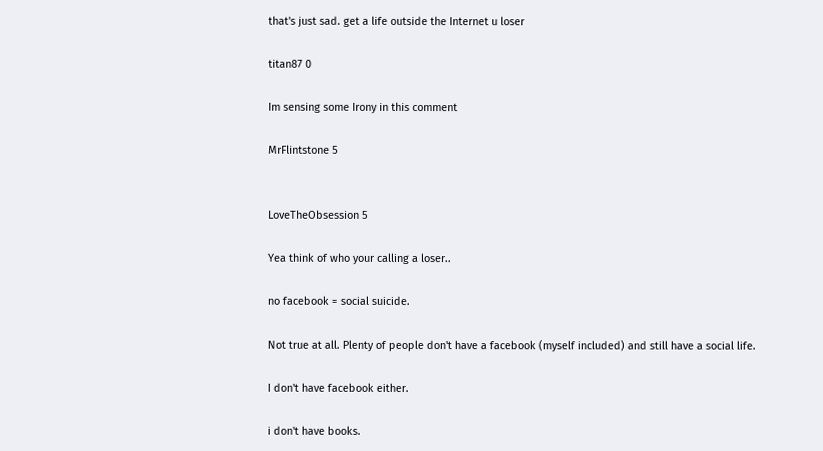that's just sad. get a life outside the Internet u loser

titan87 0

Im sensing some Irony in this comment

MrFlintstone 5


LoveTheObsession 5

Yea think of who your calling a loser..

no facebook = social suicide.

Not true at all. Plenty of people don't have a facebook (myself included) and still have a social life.

I don't have facebook either.

i don't have books.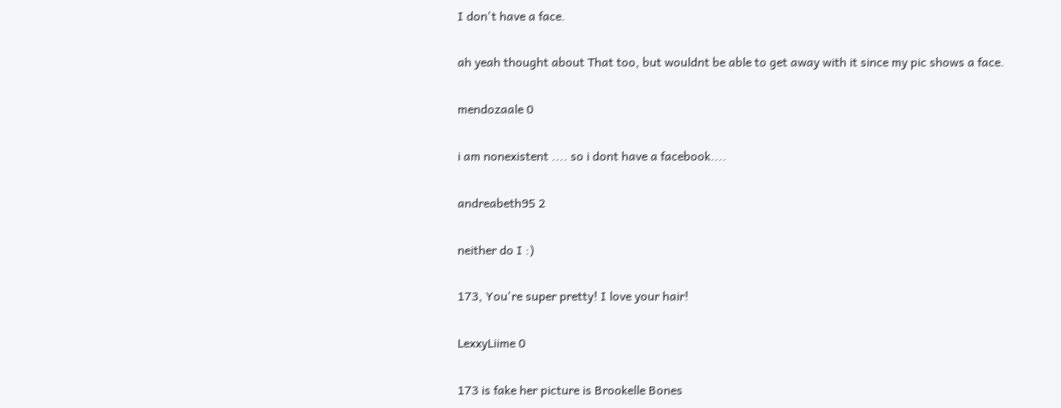I don't have a face.

ah yeah thought about That too, but wouldnt be able to get away with it since my pic shows a face.

mendozaale 0

i am nonexistent .... so i dont have a facebook....

andreabeth95 2

neither do I :)

173, You're super pretty! I love your hair!

LexxyLiime 0

173 is fake her picture is Brookelle Bones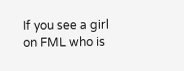If you see a girl on FML who is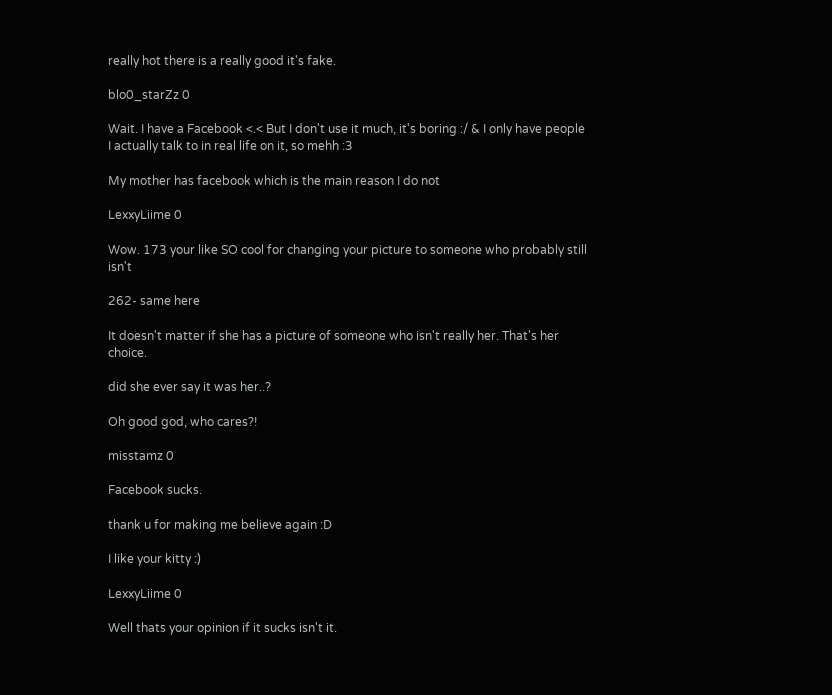really hot there is a really good it's fake.

blo0_starZz 0

Wait. I have a Facebook <.< But I don't use it much, it's boring :/ & I only have people I actually talk to in real life on it, so mehh :3

My mother has facebook which is the main reason I do not

LexxyLiime 0

Wow. 173 your like SO cool for changing your picture to someone who probably still isn't

262- same here

It doesn't matter if she has a picture of someone who isn't really her. That's her choice.

did she ever say it was her..?

Oh good god, who cares?!

misstamz 0

Facebook sucks.

thank u for making me believe again :D

I like your kitty :)

LexxyLiime 0

Well thats your opinion if it sucks isn't it.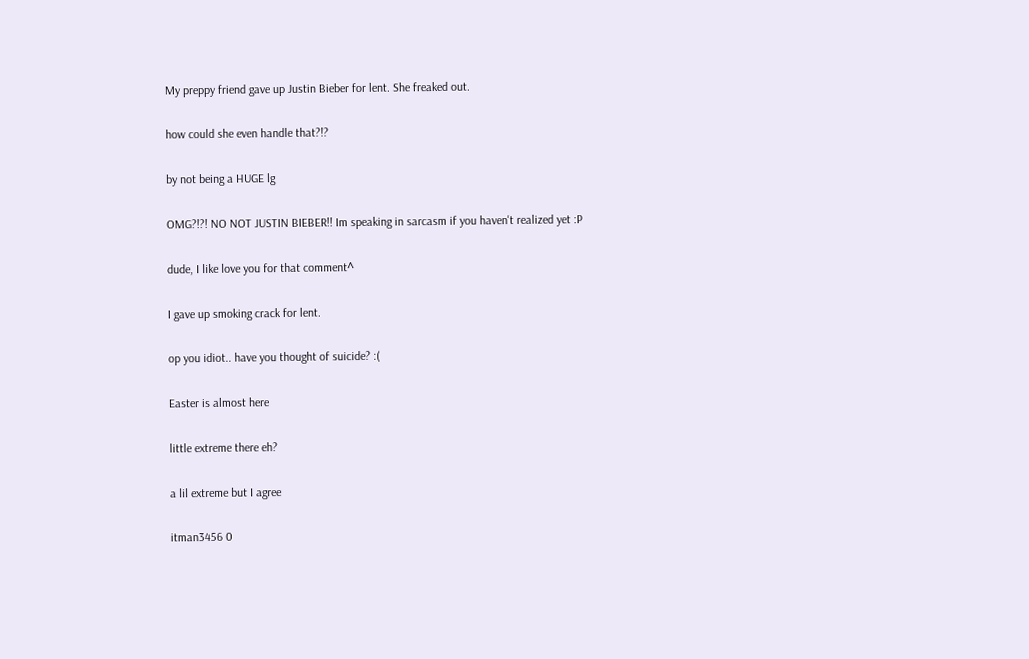My preppy friend gave up Justin Bieber for lent. She freaked out.

how could she even handle that?!?

by not being a HUGE lg

OMG?!?! NO NOT JUSTIN BIEBER!! Im speaking in sarcasm if you haven't realized yet :P

dude, I like love you for that comment^

I gave up smoking crack for lent.

op you idiot.. have you thought of suicide? :(

Easter is almost here

little extreme there eh?

a lil extreme but I agree

itman3456 0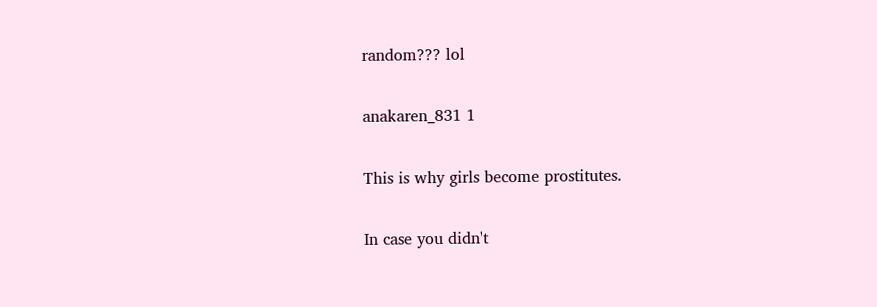random??? lol

anakaren_831 1

This is why girls become prostitutes.

In case you didn't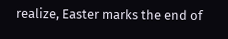realize, Easter marks the end of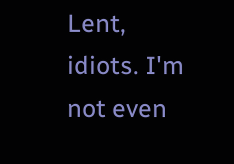Lent, idiots. I'm not even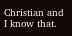Christian and I know that.